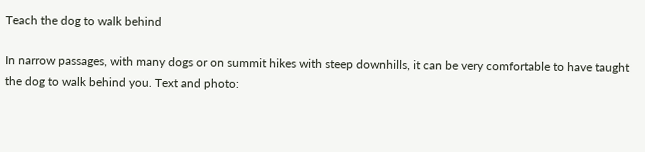Teach the dog to walk behind

In narrow passages, with many dogs or on summit hikes with steep downhills, it can be very comfortable to have taught the dog to walk behind you. Text and photo: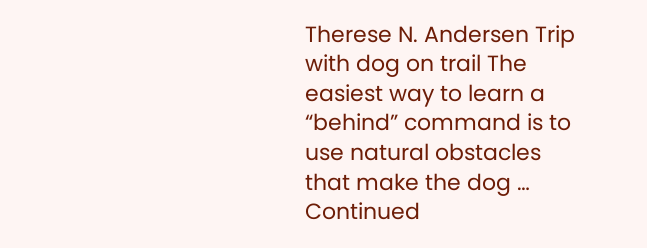Therese N. Andersen Trip with dog on trail The easiest way to learn a “behind” command is to use natural obstacles that make the dog … Continued